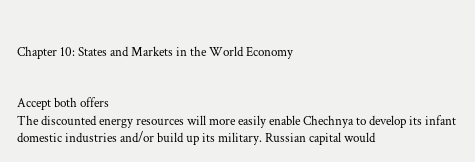Chapter 10: States and Markets in the World Economy


Accept both offers
The discounted energy resources will more easily enable Chechnya to develop its infant domestic industries and/or build up its military. Russian capital would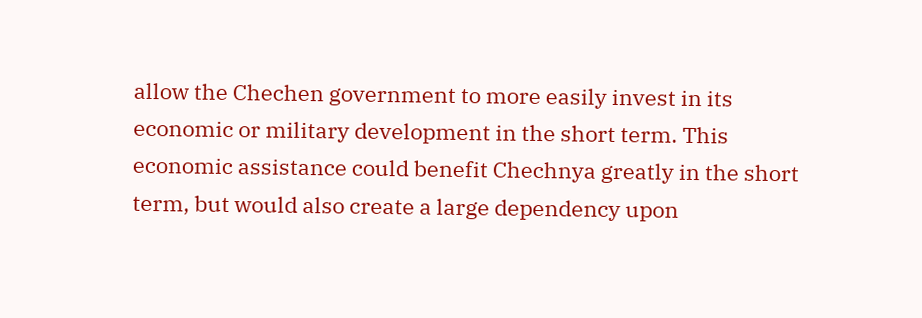allow the Chechen government to more easily invest in its economic or military development in the short term. This economic assistance could benefit Chechnya greatly in the short term, but would also create a large dependency upon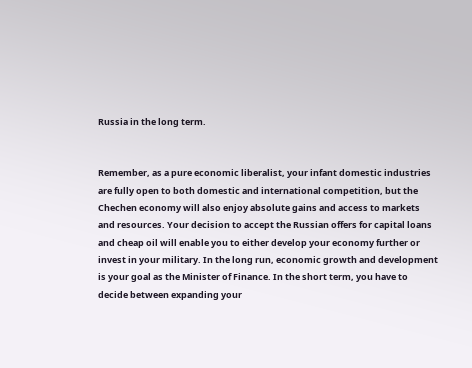Russia in the long term.


Remember, as a pure economic liberalist, your infant domestic industries are fully open to both domestic and international competition, but the Chechen economy will also enjoy absolute gains and access to markets and resources. Your decision to accept the Russian offers for capital loans and cheap oil will enable you to either develop your economy further or invest in your military. In the long run, economic growth and development is your goal as the Minister of Finance. In the short term, you have to decide between expanding your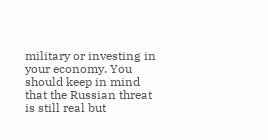military or investing in your economy. You should keep in mind that the Russian threat is still real but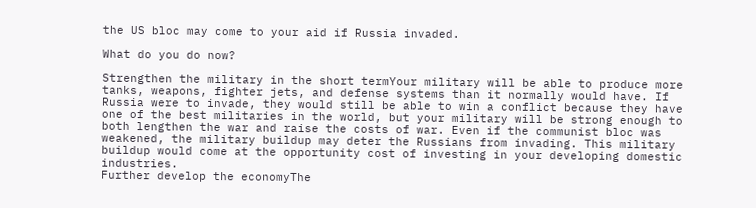the US bloc may come to your aid if Russia invaded.

What do you do now?

Strengthen the military in the short termYour military will be able to produce more tanks, weapons, fighter jets, and defense systems than it normally would have. If Russia were to invade, they would still be able to win a conflict because they have one of the best militaries in the world, but your military will be strong enough to both lengthen the war and raise the costs of war. Even if the communist bloc was weakened, the military buildup may deter the Russians from invading. This military buildup would come at the opportunity cost of investing in your developing domestic industries.
Further develop the economyThe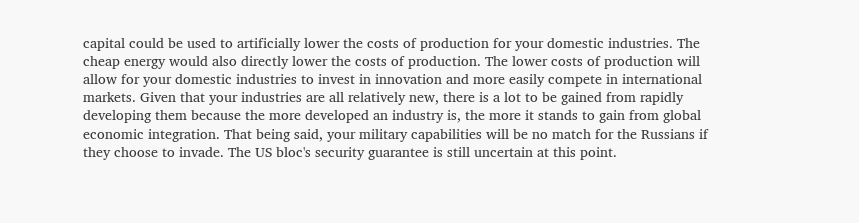capital could be used to artificially lower the costs of production for your domestic industries. The cheap energy would also directly lower the costs of production. The lower costs of production will allow for your domestic industries to invest in innovation and more easily compete in international markets. Given that your industries are all relatively new, there is a lot to be gained from rapidly developing them because the more developed an industry is, the more it stands to gain from global economic integration. That being said, your military capabilities will be no match for the Russians if they choose to invade. The US bloc's security guarantee is still uncertain at this point.